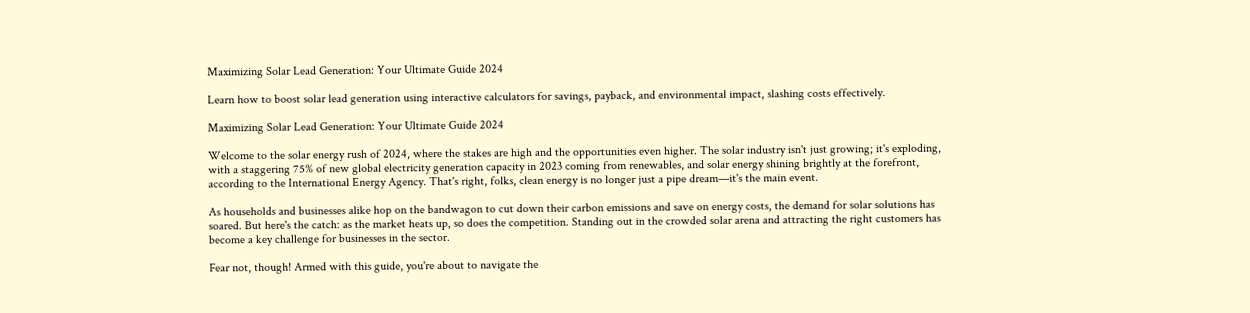Maximizing Solar Lead Generation: Your Ultimate Guide 2024

Learn how to boost solar lead generation using interactive calculators for savings, payback, and environmental impact, slashing costs effectively.

Maximizing Solar Lead Generation: Your Ultimate Guide 2024

Welcome to the solar energy rush of 2024, where the stakes are high and the opportunities even higher. The solar industry isn't just growing; it's exploding, with a staggering 75% of new global electricity generation capacity in 2023 coming from renewables, and solar energy shining brightly at the forefront, according to the International Energy Agency. That's right, folks, clean energy is no longer just a pipe dream—it's the main event.

As households and businesses alike hop on the bandwagon to cut down their carbon emissions and save on energy costs, the demand for solar solutions has soared. But here's the catch: as the market heats up, so does the competition. Standing out in the crowded solar arena and attracting the right customers has become a key challenge for businesses in the sector.

Fear not, though! Armed with this guide, you're about to navigate the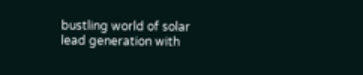bustling world of solar lead generation with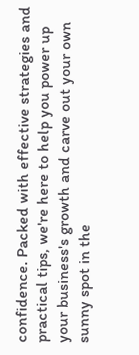confidence. Packed with effective strategies and practical tips, we're here to help you power up your business's growth and carve out your own sunny spot in the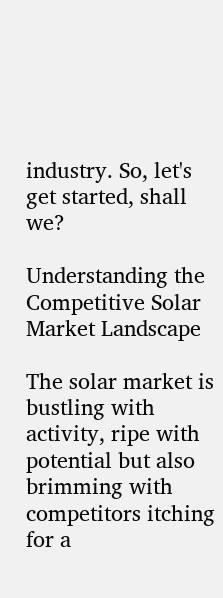industry. So, let's get started, shall we?

Understanding the Competitive Solar Market Landscape

The solar market is bustling with activity, ripe with potential but also brimming with competitors itching for a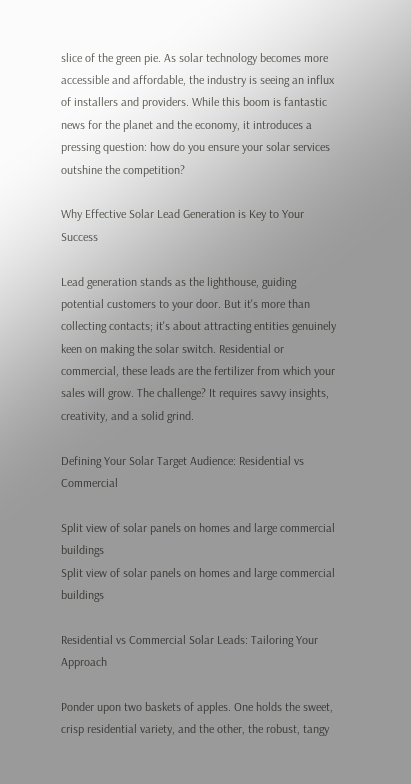slice of the green pie. As solar technology becomes more accessible and affordable, the industry is seeing an influx of installers and providers. While this boom is fantastic news for the planet and the economy, it introduces a pressing question: how do you ensure your solar services outshine the competition?

Why Effective Solar Lead Generation is Key to Your Success

Lead generation stands as the lighthouse, guiding potential customers to your door. But it's more than collecting contacts; it's about attracting entities genuinely keen on making the solar switch. Residential or commercial, these leads are the fertilizer from which your sales will grow. The challenge? It requires savvy insights, creativity, and a solid grind.

Defining Your Solar Target Audience: Residential vs Commercial

Split view of solar panels on homes and large commercial buildings
Split view of solar panels on homes and large commercial buildings

Residential vs Commercial Solar Leads: Tailoring Your Approach

Ponder upon two baskets of apples. One holds the sweet, crisp residential variety, and the other, the robust, tangy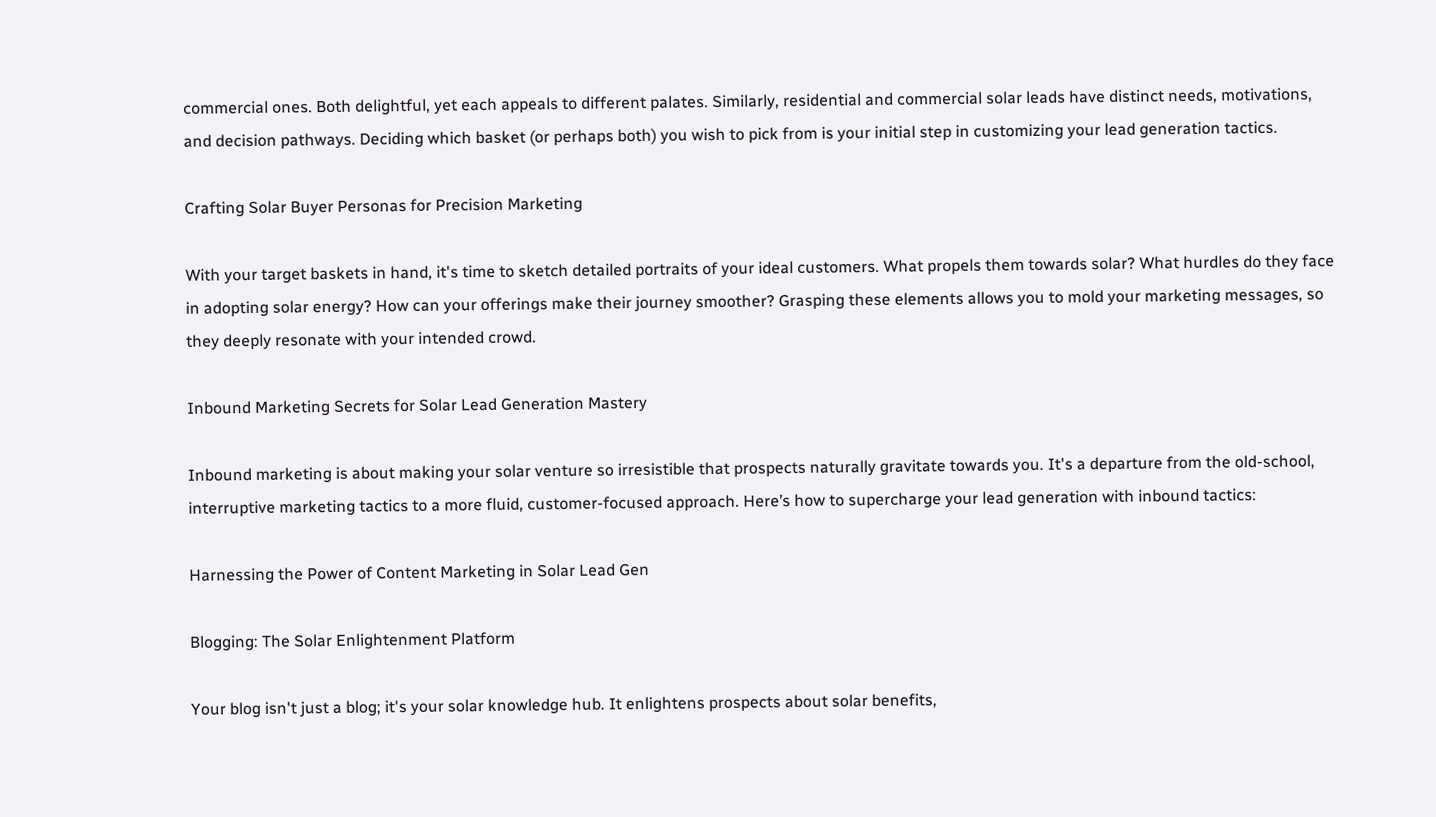commercial ones. Both delightful, yet each appeals to different palates. Similarly, residential and commercial solar leads have distinct needs, motivations, and decision pathways. Deciding which basket (or perhaps both) you wish to pick from is your initial step in customizing your lead generation tactics.

Crafting Solar Buyer Personas for Precision Marketing

With your target baskets in hand, it's time to sketch detailed portraits of your ideal customers. What propels them towards solar? What hurdles do they face in adopting solar energy? How can your offerings make their journey smoother? Grasping these elements allows you to mold your marketing messages, so they deeply resonate with your intended crowd.

Inbound Marketing Secrets for Solar Lead Generation Mastery

Inbound marketing is about making your solar venture so irresistible that prospects naturally gravitate towards you. It's a departure from the old-school, interruptive marketing tactics to a more fluid, customer-focused approach. Here’s how to supercharge your lead generation with inbound tactics:

Harnessing the Power of Content Marketing in Solar Lead Gen

Blogging: The Solar Enlightenment Platform

Your blog isn't just a blog; it's your solar knowledge hub. It enlightens prospects about solar benefits,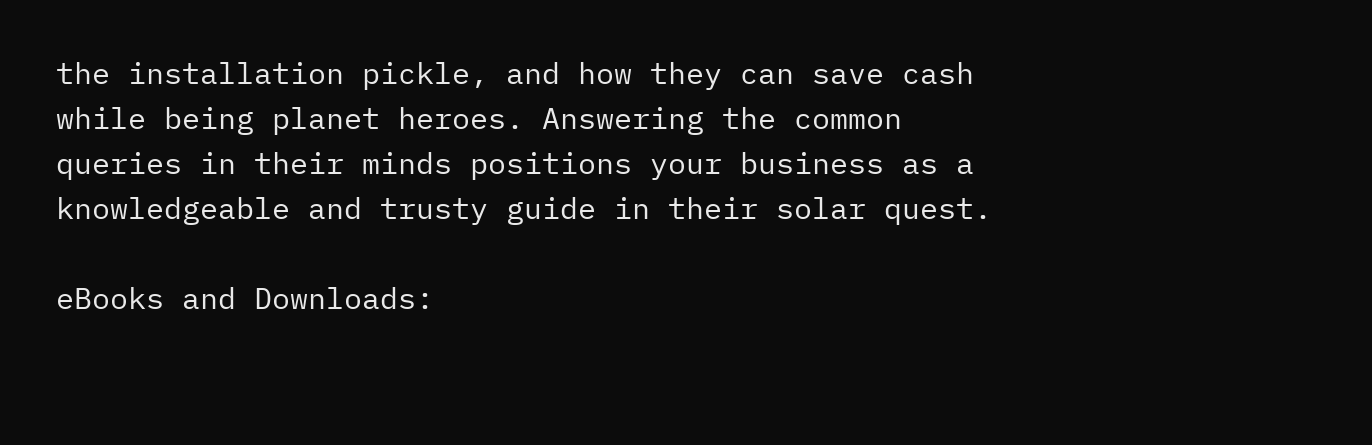the installation pickle, and how they can save cash while being planet heroes. Answering the common queries in their minds positions your business as a knowledgeable and trusty guide in their solar quest.

eBooks and Downloads: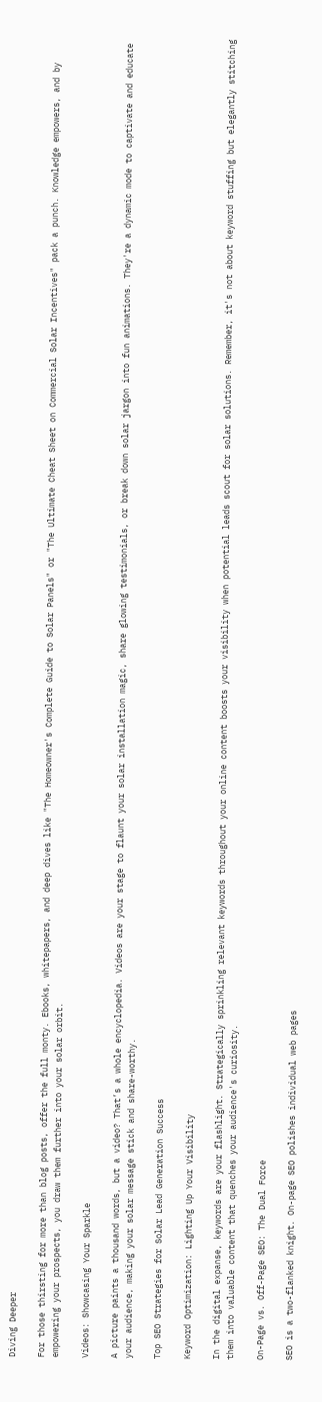Diving Deeper

For those thirsting for more than blog posts, offer the full monty. Ebooks, whitepapers, and deep dives like "The Homeowner's Complete Guide to Solar Panels" or "The Ultimate Cheat Sheet on Commercial Solar Incentives" pack a punch. Knowledge empowers, and by empowering your prospects, you draw them further into your solar orbit.

Videos: Showcasing Your Sparkle

A picture paints a thousand words, but a video? That’s a whole encyclopedia. Videos are your stage to flaunt your solar installation magic, share glowing testimonials, or break down solar jargon into fun animations. They're a dynamic mode to captivate and educate your audience, making your solar message stick and share-worthy.

Top SEO Strategies for Solar Lead Generation Success

Keyword Optimization: Lighting Up Your Visibility

In the digital expanse, keywords are your flashlight. Strategically sprinkling relevant keywords throughout your online content boosts your visibility when potential leads scout for solar solutions. Remember, it's not about keyword stuffing but elegantly stitching them into valuable content that quenches your audience's curiosity.

On-Page vs. Off-Page SEO: The Dual Force

SEO is a two-flanked knight. On-page SEO polishes individual web pages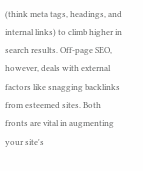(think meta tags, headings, and internal links) to climb higher in search results. Off-page SEO, however, deals with external factors like snagging backlinks from esteemed sites. Both fronts are vital in augmenting your site's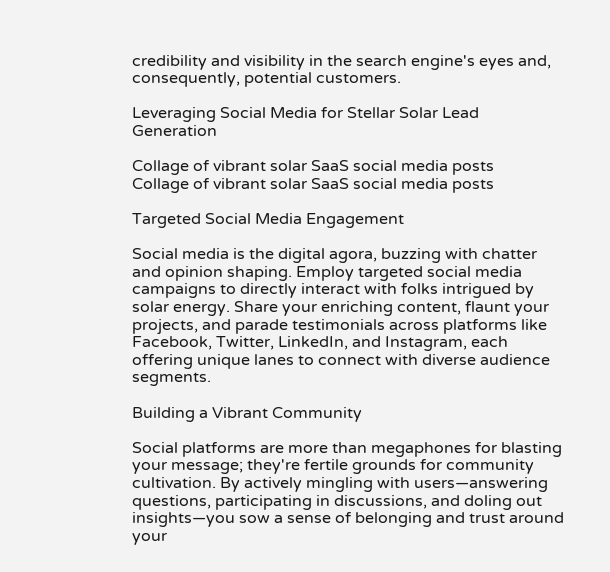credibility and visibility in the search engine's eyes and, consequently, potential customers.

Leveraging Social Media for Stellar Solar Lead Generation

Collage of vibrant solar SaaS social media posts
Collage of vibrant solar SaaS social media posts

Targeted Social Media Engagement

Social media is the digital agora, buzzing with chatter and opinion shaping. Employ targeted social media campaigns to directly interact with folks intrigued by solar energy. Share your enriching content, flaunt your projects, and parade testimonials across platforms like Facebook, Twitter, LinkedIn, and Instagram, each offering unique lanes to connect with diverse audience segments.

Building a Vibrant Community

Social platforms are more than megaphones for blasting your message; they're fertile grounds for community cultivation. By actively mingling with users—answering questions, participating in discussions, and doling out insights—you sow a sense of belonging and trust around your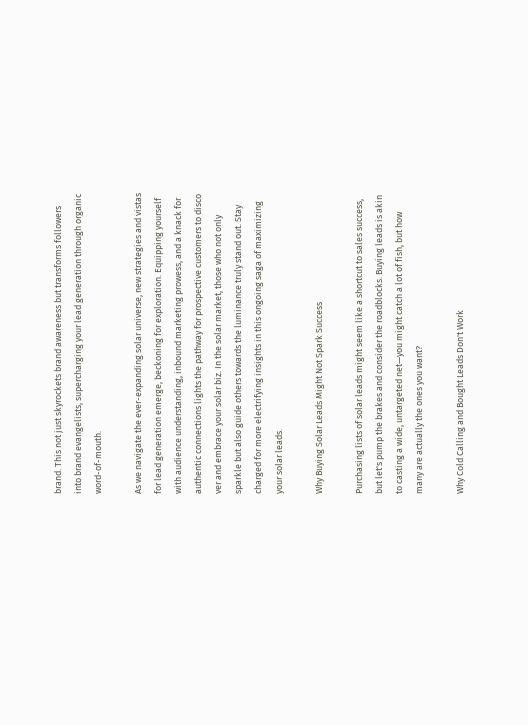brand. This not just skyrockets brand awareness but transforms followers into brand evangelists, supercharging your lead generation through organic word-of-mouth.

As we navigate the ever-expanding solar universe, new strategies and vistas for lead generation emerge, beckoning for exploration. Equipping yourself with audience understanding, inbound marketing prowess, and a knack for authentic connections lights the pathway for prospective customers to disco ver and embrace your solar biz. In the solar market, those who not only sparkle but also guide others towards the luminance truly stand out. Stay charged for more electrifying insights in this ongoing saga of maximizing your solar leads.

Why Buying Solar Leads Might Not Spark Success

Purchasing lists of solar leads might seem like a shortcut to sales success, but let's pump the brakes and consider the roadblocks. Buying leads is akin to casting a wide, untargeted net—you might catch a lot of fish, but how many are actually the ones you want?

Why Cold Calling and Bought Leads Don't Work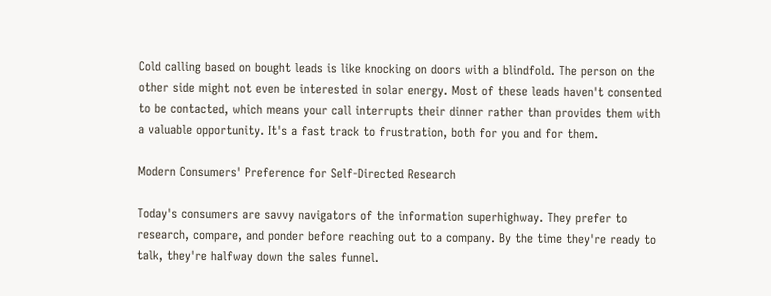Cold calling based on bought leads is like knocking on doors with a blindfold. The person on the other side might not even be interested in solar energy. Most of these leads haven't consented to be contacted, which means your call interrupts their dinner rather than provides them with a valuable opportunity. It's a fast track to frustration, both for you and for them.

Modern Consumers' Preference for Self-Directed Research

Today's consumers are savvy navigators of the information superhighway. They prefer to research, compare, and ponder before reaching out to a company. By the time they're ready to talk, they're halfway down the sales funnel.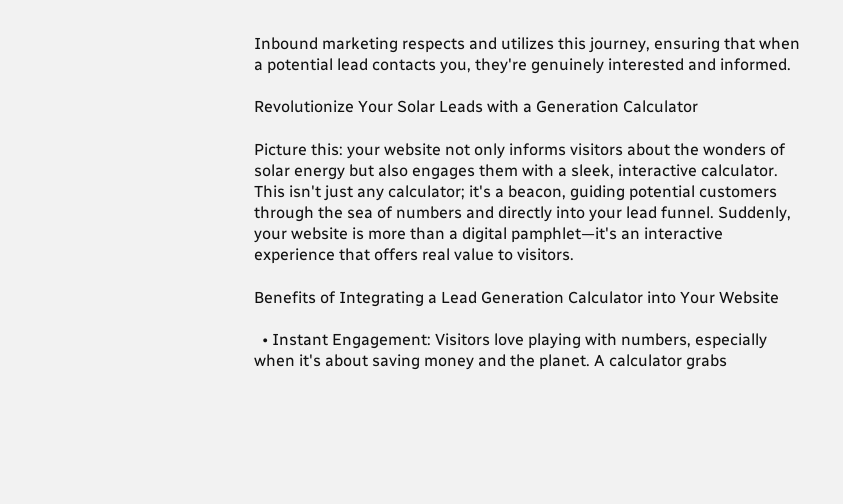Inbound marketing respects and utilizes this journey, ensuring that when a potential lead contacts you, they're genuinely interested and informed.

Revolutionize Your Solar Leads with a Generation Calculator

Picture this: your website not only informs visitors about the wonders of solar energy but also engages them with a sleek, interactive calculator. This isn't just any calculator; it's a beacon, guiding potential customers through the sea of numbers and directly into your lead funnel. Suddenly, your website is more than a digital pamphlet—it's an interactive experience that offers real value to visitors.

Benefits of Integrating a Lead Generation Calculator into Your Website

  • Instant Engagement: Visitors love playing with numbers, especially when it's about saving money and the planet. A calculator grabs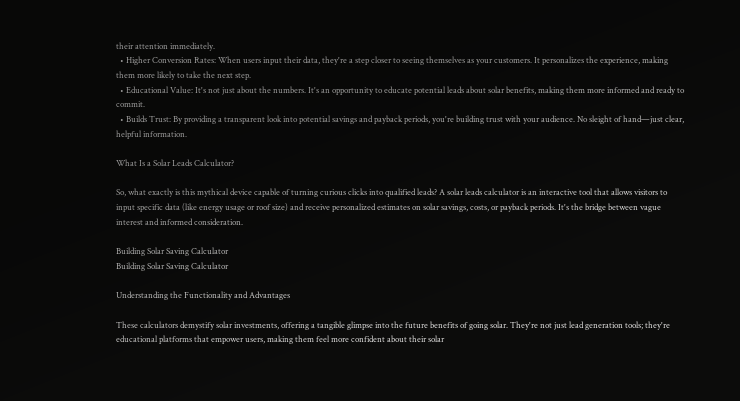their attention immediately.
  • Higher Conversion Rates: When users input their data, they're a step closer to seeing themselves as your customers. It personalizes the experience, making them more likely to take the next step.
  • Educational Value: It's not just about the numbers. It's an opportunity to educate potential leads about solar benefits, making them more informed and ready to commit.
  • Builds Trust: By providing a transparent look into potential savings and payback periods, you're building trust with your audience. No sleight of hand—just clear, helpful information.

What Is a Solar Leads Calculator?

So, what exactly is this mythical device capable of turning curious clicks into qualified leads? A solar leads calculator is an interactive tool that allows visitors to input specific data (like energy usage or roof size) and receive personalized estimates on solar savings, costs, or payback periods. It's the bridge between vague interest and informed consideration.

Building Solar Saving Calculator
Building Solar Saving Calculator

Understanding the Functionality and Advantages

These calculators demystify solar investments, offering a tangible glimpse into the future benefits of going solar. They're not just lead generation tools; they're educational platforms that empower users, making them feel more confident about their solar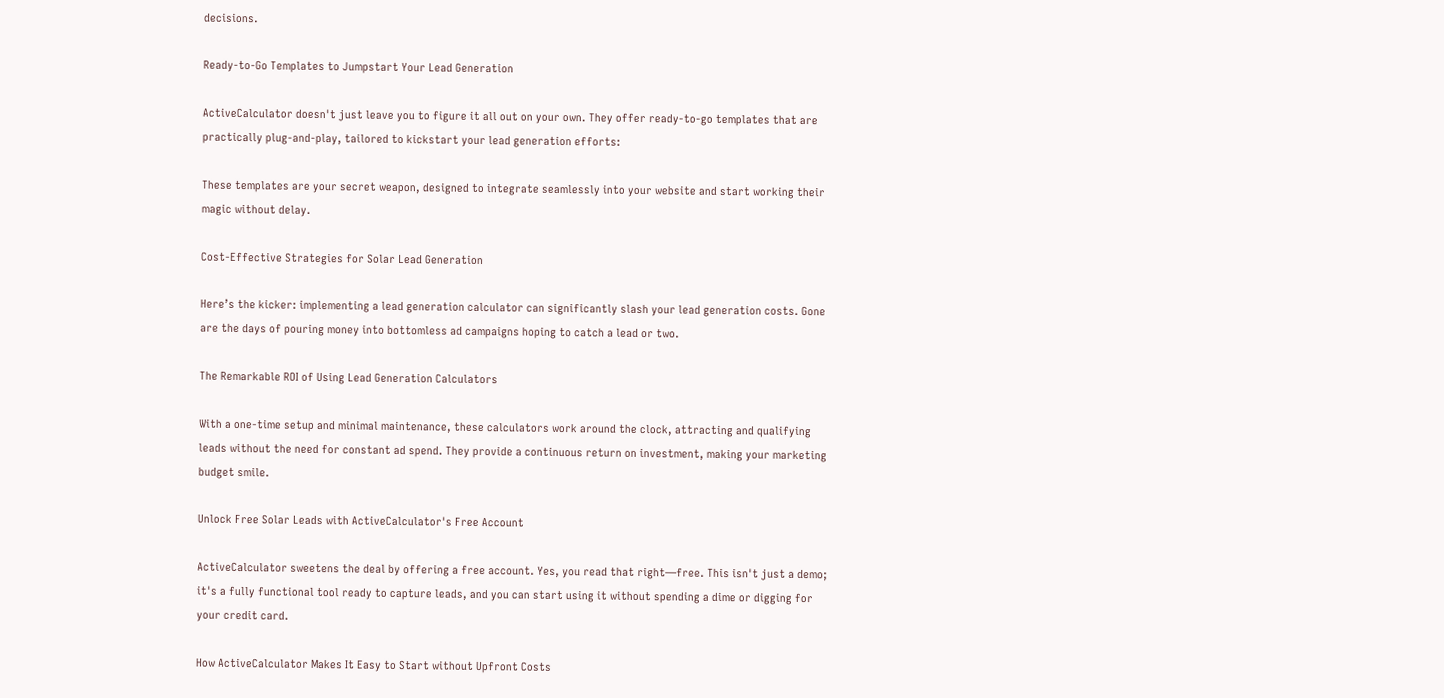decisions.

Ready-to-Go Templates to Jumpstart Your Lead Generation

ActiveCalculator doesn't just leave you to figure it all out on your own. They offer ready-to-go templates that are practically plug-and-play, tailored to kickstart your lead generation efforts:

These templates are your secret weapon, designed to integrate seamlessly into your website and start working their magic without delay.

Cost-Effective Strategies for Solar Lead Generation

Here’s the kicker: implementing a lead generation calculator can significantly slash your lead generation costs. Gone are the days of pouring money into bottomless ad campaigns hoping to catch a lead or two.

The Remarkable ROI of Using Lead Generation Calculators

With a one-time setup and minimal maintenance, these calculators work around the clock, attracting and qualifying leads without the need for constant ad spend. They provide a continuous return on investment, making your marketing budget smile.

Unlock Free Solar Leads with ActiveCalculator's Free Account

ActiveCalculator sweetens the deal by offering a free account. Yes, you read that right—free. This isn't just a demo; it's a fully functional tool ready to capture leads, and you can start using it without spending a dime or digging for your credit card.

How ActiveCalculator Makes It Easy to Start without Upfront Costs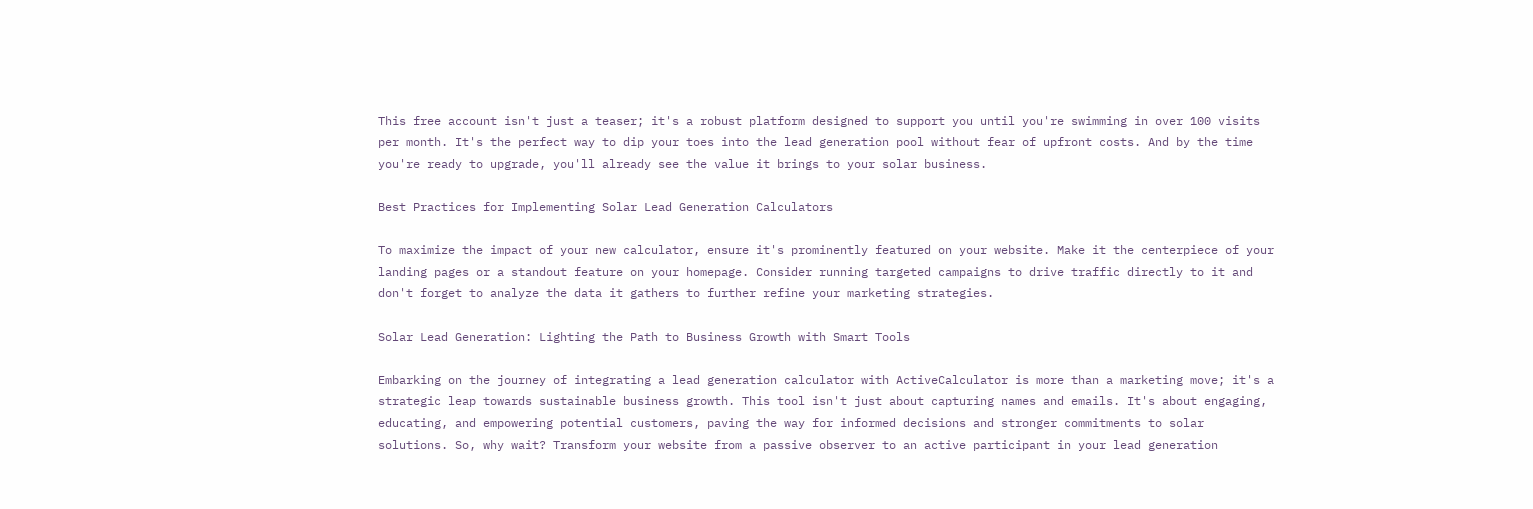This free account isn't just a teaser; it's a robust platform designed to support you until you're swimming in over 100 visits per month. It's the perfect way to dip your toes into the lead generation pool without fear of upfront costs. And by the time you're ready to upgrade, you'll already see the value it brings to your solar business.

Best Practices for Implementing Solar Lead Generation Calculators

To maximize the impact of your new calculator, ensure it's prominently featured on your website. Make it the centerpiece of your landing pages or a standout feature on your homepage. Consider running targeted campaigns to drive traffic directly to it and don't forget to analyze the data it gathers to further refine your marketing strategies.

Solar Lead Generation: Lighting the Path to Business Growth with Smart Tools

Embarking on the journey of integrating a lead generation calculator with ActiveCalculator is more than a marketing move; it's a strategic leap towards sustainable business growth. This tool isn't just about capturing names and emails. It's about engaging, educating, and empowering potential customers, paving the way for informed decisions and stronger commitments to solar solutions. So, why wait? Transform your website from a passive observer to an active participant in your lead generation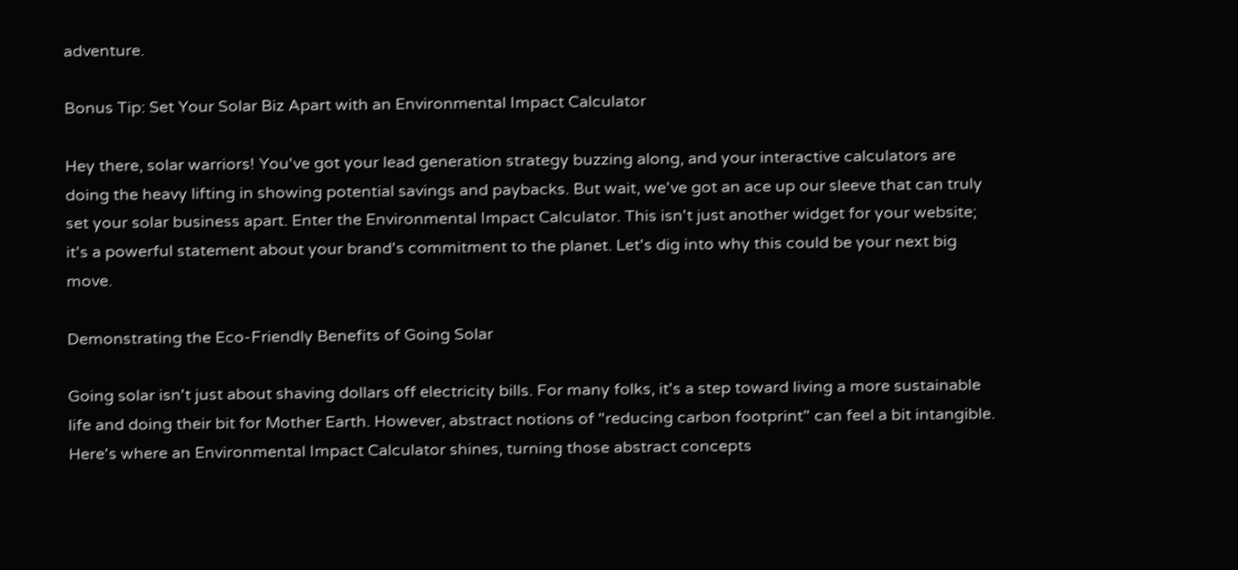adventure.

Bonus Tip: Set Your Solar Biz Apart with an Environmental Impact Calculator

Hey there, solar warriors! You've got your lead generation strategy buzzing along, and your interactive calculators are doing the heavy lifting in showing potential savings and paybacks. But wait, we've got an ace up our sleeve that can truly set your solar business apart. Enter the Environmental Impact Calculator. This isn't just another widget for your website; it's a powerful statement about your brand's commitment to the planet. Let's dig into why this could be your next big move.

Demonstrating the Eco-Friendly Benefits of Going Solar

Going solar isn't just about shaving dollars off electricity bills. For many folks, it's a step toward living a more sustainable life and doing their bit for Mother Earth. However, abstract notions of "reducing carbon footprint" can feel a bit intangible. Here's where an Environmental Impact Calculator shines, turning those abstract concepts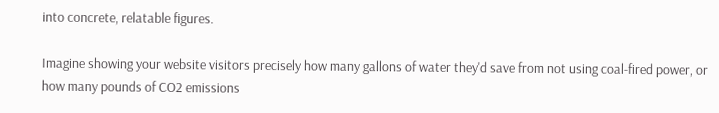into concrete, relatable figures.

Imagine showing your website visitors precisely how many gallons of water they'd save from not using coal-fired power, or how many pounds of CO2 emissions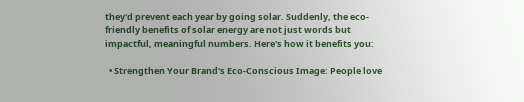they'd prevent each year by going solar. Suddenly, the eco-friendly benefits of solar energy are not just words but impactful, meaningful numbers. Here's how it benefits you:

  • Strengthen Your Brand's Eco-Conscious Image: People love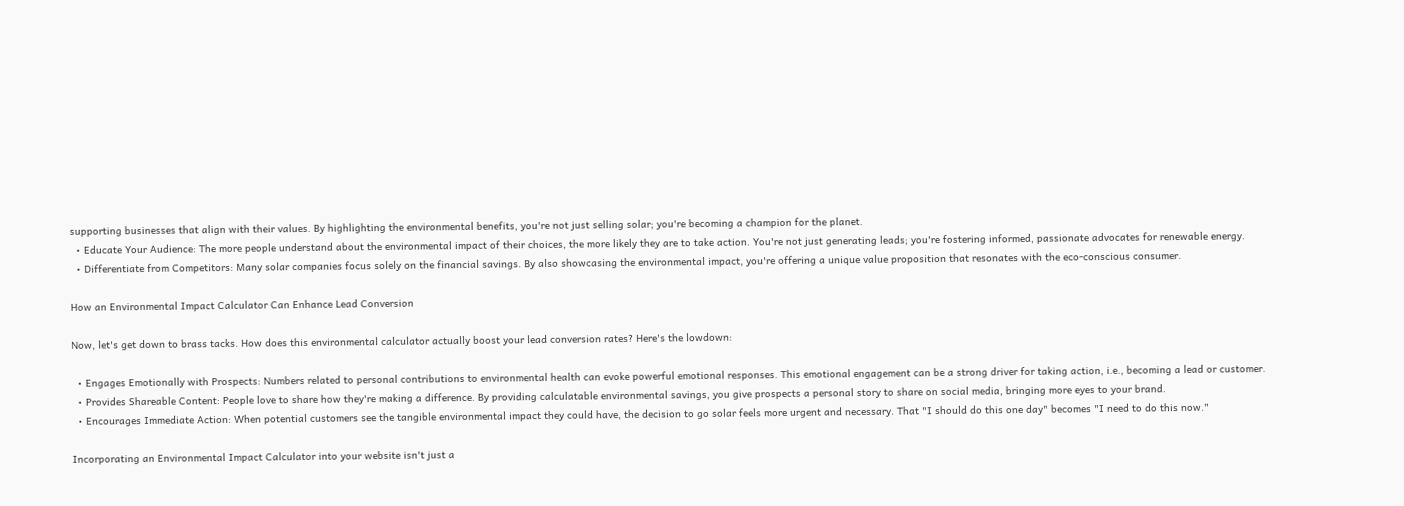supporting businesses that align with their values. By highlighting the environmental benefits, you're not just selling solar; you're becoming a champion for the planet.
  • Educate Your Audience: The more people understand about the environmental impact of their choices, the more likely they are to take action. You're not just generating leads; you're fostering informed, passionate advocates for renewable energy.
  • Differentiate from Competitors: Many solar companies focus solely on the financial savings. By also showcasing the environmental impact, you're offering a unique value proposition that resonates with the eco-conscious consumer.

How an Environmental Impact Calculator Can Enhance Lead Conversion

Now, let's get down to brass tacks. How does this environmental calculator actually boost your lead conversion rates? Here's the lowdown:

  • Engages Emotionally with Prospects: Numbers related to personal contributions to environmental health can evoke powerful emotional responses. This emotional engagement can be a strong driver for taking action, i.e., becoming a lead or customer.
  • Provides Shareable Content: People love to share how they're making a difference. By providing calculatable environmental savings, you give prospects a personal story to share on social media, bringing more eyes to your brand.
  • Encourages Immediate Action: When potential customers see the tangible environmental impact they could have, the decision to go solar feels more urgent and necessary. That "I should do this one day" becomes "I need to do this now."

Incorporating an Environmental Impact Calculator into your website isn't just a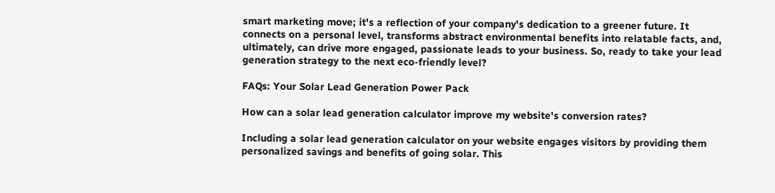smart marketing move; it's a reflection of your company's dedication to a greener future. It connects on a personal level, transforms abstract environmental benefits into relatable facts, and, ultimately, can drive more engaged, passionate leads to your business. So, ready to take your lead generation strategy to the next eco-friendly level?

FAQs: Your Solar Lead Generation Power Pack

How can a solar lead generation calculator improve my website's conversion rates?

Including a solar lead generation calculator on your website engages visitors by providing them personalized savings and benefits of going solar. This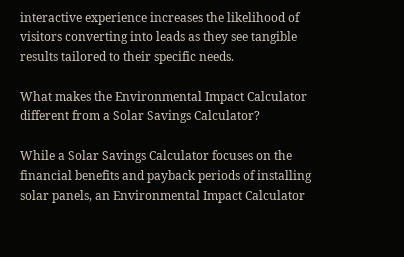interactive experience increases the likelihood of visitors converting into leads as they see tangible results tailored to their specific needs.

What makes the Environmental Impact Calculator different from a Solar Savings Calculator?

While a Solar Savings Calculator focuses on the financial benefits and payback periods of installing solar panels, an Environmental Impact Calculator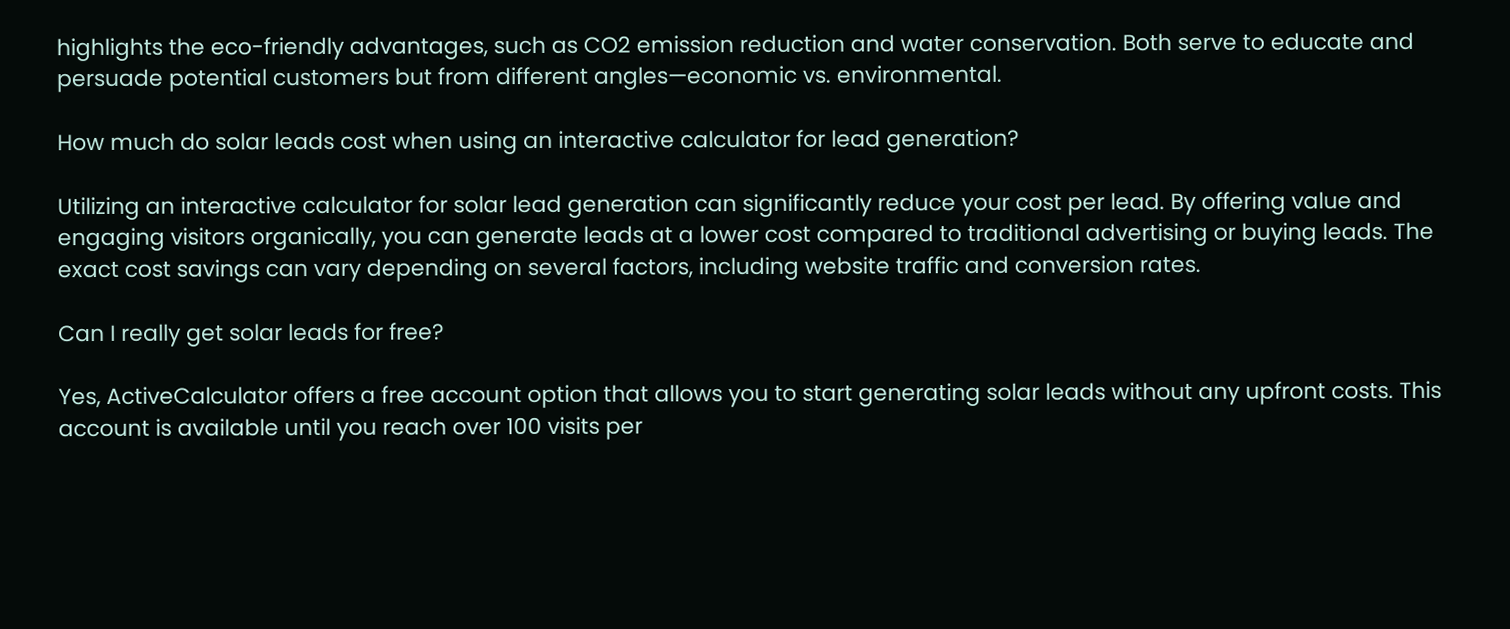highlights the eco-friendly advantages, such as CO2 emission reduction and water conservation. Both serve to educate and persuade potential customers but from different angles—economic vs. environmental.

How much do solar leads cost when using an interactive calculator for lead generation?

Utilizing an interactive calculator for solar lead generation can significantly reduce your cost per lead. By offering value and engaging visitors organically, you can generate leads at a lower cost compared to traditional advertising or buying leads. The exact cost savings can vary depending on several factors, including website traffic and conversion rates.

Can I really get solar leads for free?

Yes, ActiveCalculator offers a free account option that allows you to start generating solar leads without any upfront costs. This account is available until you reach over 100 visits per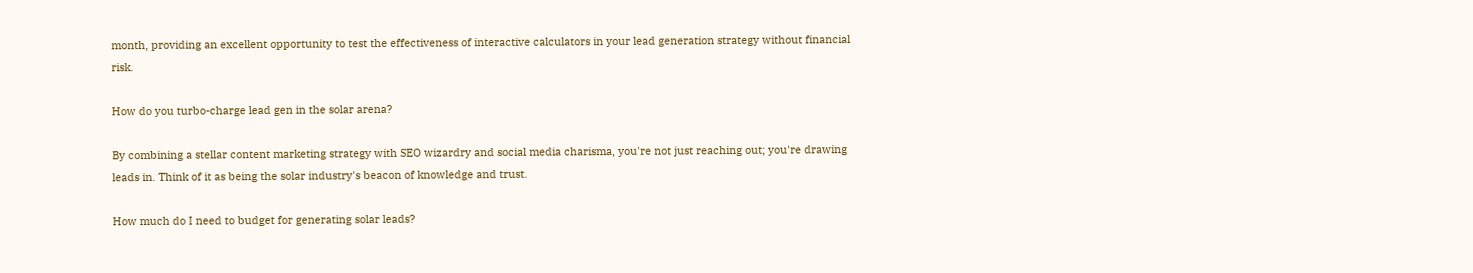month, providing an excellent opportunity to test the effectiveness of interactive calculators in your lead generation strategy without financial risk.

How do you turbo-charge lead gen in the solar arena?

By combining a stellar content marketing strategy with SEO wizardry and social media charisma, you're not just reaching out; you're drawing leads in. Think of it as being the solar industry's beacon of knowledge and trust.

How much do I need to budget for generating solar leads?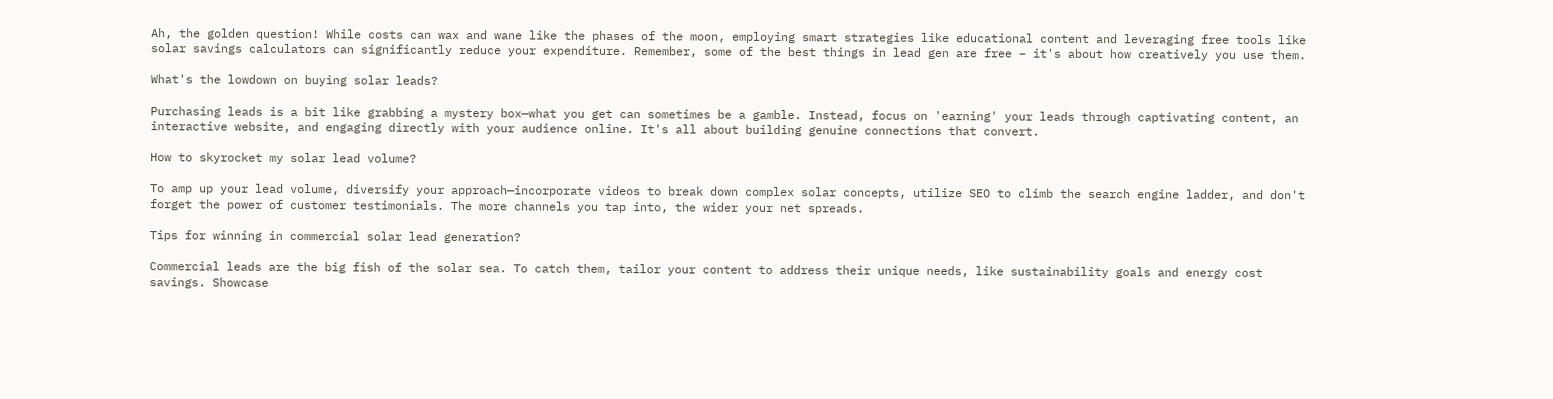Ah, the golden question! While costs can wax and wane like the phases of the moon, employing smart strategies like educational content and leveraging free tools like solar savings calculators can significantly reduce your expenditure. Remember, some of the best things in lead gen are free – it's about how creatively you use them.

What's the lowdown on buying solar leads?

Purchasing leads is a bit like grabbing a mystery box—what you get can sometimes be a gamble. Instead, focus on 'earning' your leads through captivating content, an interactive website, and engaging directly with your audience online. It's all about building genuine connections that convert.

How to skyrocket my solar lead volume?

To amp up your lead volume, diversify your approach—incorporate videos to break down complex solar concepts, utilize SEO to climb the search engine ladder, and don't forget the power of customer testimonials. The more channels you tap into, the wider your net spreads.

Tips for winning in commercial solar lead generation?

Commercial leads are the big fish of the solar sea. To catch them, tailor your content to address their unique needs, like sustainability goals and energy cost savings. Showcase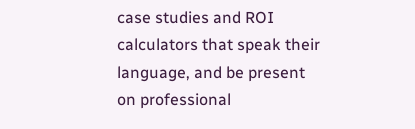case studies and ROI calculators that speak their language, and be present on professional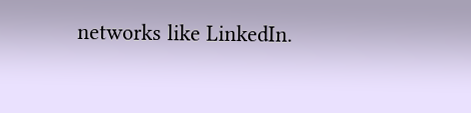networks like LinkedIn.